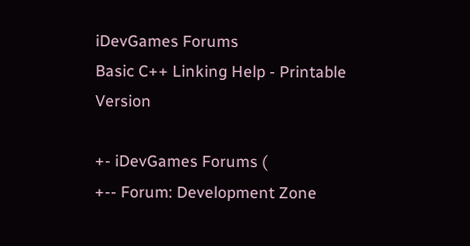iDevGames Forums
Basic C++ Linking Help - Printable Version

+- iDevGames Forums (
+-- Forum: Development Zone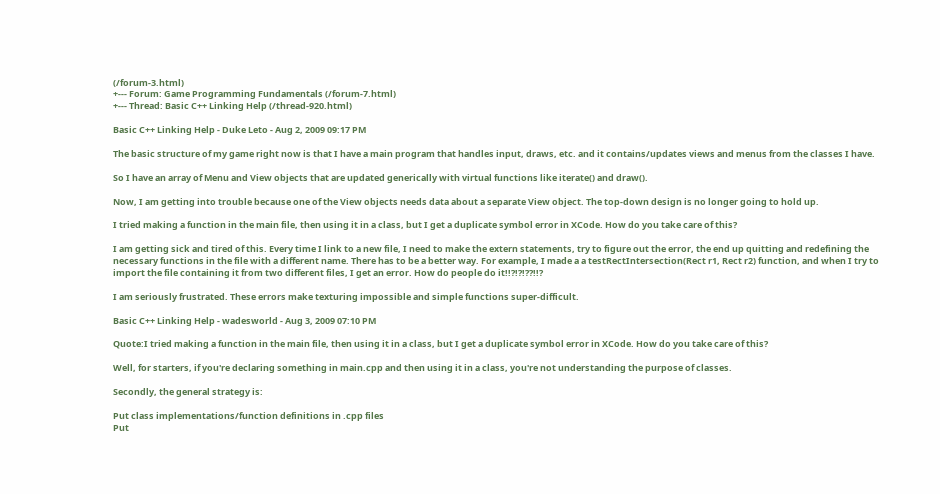(/forum-3.html)
+--- Forum: Game Programming Fundamentals (/forum-7.html)
+--- Thread: Basic C++ Linking Help (/thread-920.html)

Basic C++ Linking Help - Duke Leto - Aug 2, 2009 09:17 PM

The basic structure of my game right now is that I have a main program that handles input, draws, etc. and it contains/updates views and menus from the classes I have.

So I have an array of Menu and View objects that are updated generically with virtual functions like iterate() and draw().

Now, I am getting into trouble because one of the View objects needs data about a separate View object. The top-down design is no longer going to hold up.

I tried making a function in the main file, then using it in a class, but I get a duplicate symbol error in XCode. How do you take care of this?

I am getting sick and tired of this. Every time I link to a new file, I need to make the extern statements, try to figure out the error, the end up quitting and redefining the necessary functions in the file with a different name. There has to be a better way. For example, I made a a testRectIntersection(Rect r1, Rect r2) function, and when I try to import the file containing it from two different files, I get an error. How do people do it!!?!?!??!!?

I am seriously frustrated. These errors make texturing impossible and simple functions super-difficult.

Basic C++ Linking Help - wadesworld - Aug 3, 2009 07:10 PM

Quote:I tried making a function in the main file, then using it in a class, but I get a duplicate symbol error in XCode. How do you take care of this?

Well, for starters, if you're declaring something in main.cpp and then using it in a class, you're not understanding the purpose of classes.

Secondly, the general strategy is:

Put class implementations/function definitions in .cpp files
Put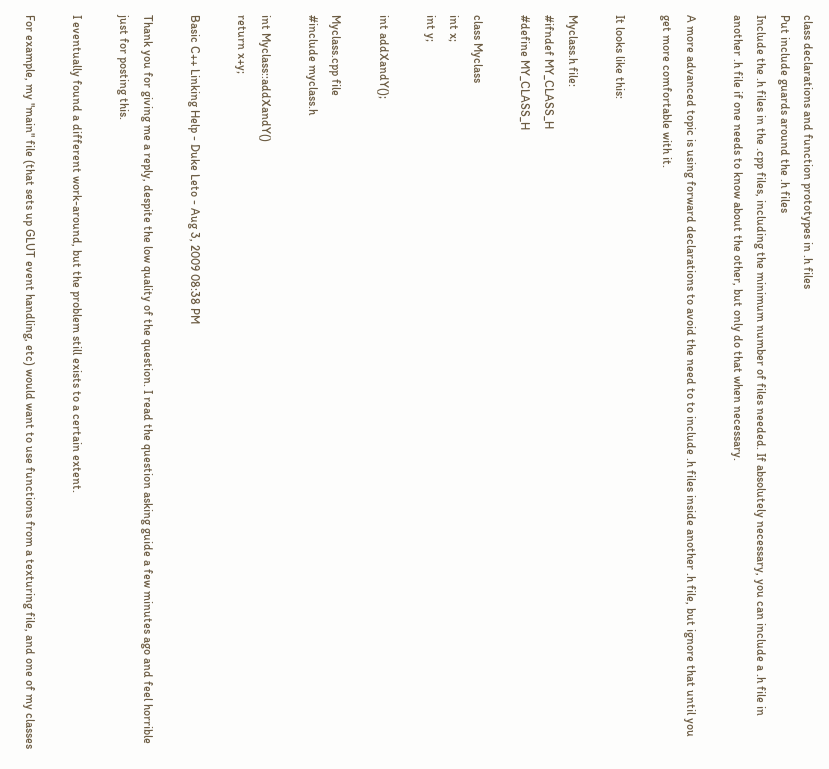class declarations and function prototypes in .h files
Put include guards around the .h files
Include the .h files in the .cpp files, including the minimum number of files needed. If absolutely necessary, you can include a .h file in another .h file if one needs to know about the other, but only do that when necessary.

A more advanced topic is using forward declarations to avoid the need to to include .h files inside another .h file, but ignore that until you get more comfortable with it.

It looks like this:

Myclass.h file:
#ifndef MY_CLASS_H
#define MY_CLASS_H

class Myclass
int x;
int y;

int addXandY();

Myclass.cpp file
#include myclass.h

int Myclass::addXandY()
return x+y;

Basic C++ Linking Help - Duke Leto - Aug 3, 2009 08:38 PM

Thank you for giving me a reply, despite the low quality of the question. I read the question asking guide a few minutes ago and feel horrible just for posting this.

I eventually found a different work-around, but the problem still exists to a certain extent.

For example, my "main" file (that sets up GLUT event handling, etc) would want to use functions from a texturing file, and one of my classes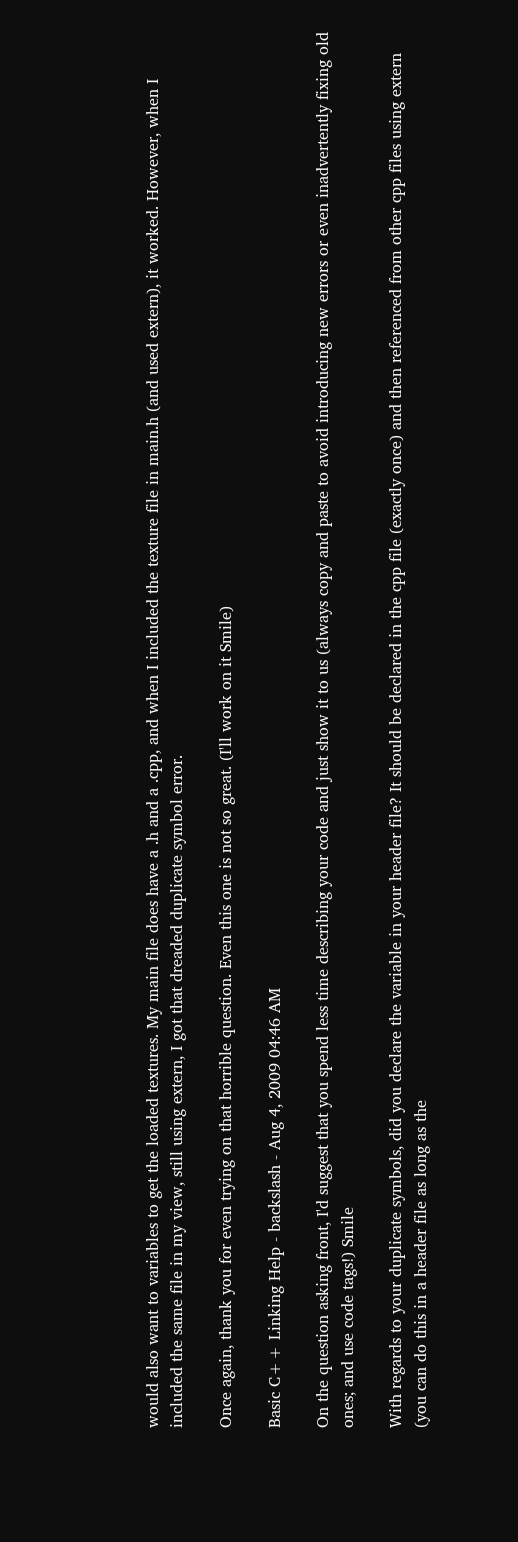would also want to variables to get the loaded textures. My main file does have a .h and a .cpp, and when I included the texture file in main.h (and used extern), it worked. However, when I included the same file in my view, still using extern, I got that dreaded duplicate symbol error.

Once again, thank you for even trying on that horrible question. Even this one is not so great. (I'll work on it Smile)

Basic C++ Linking Help - backslash - Aug 4, 2009 04:46 AM

On the question asking front, I'd suggest that you spend less time describing your code and just show it to us (always copy and paste to avoid introducing new errors or even inadvertently fixing old ones; and use code tags!) Smile

With regards to your duplicate symbols, did you declare the variable in your header file? It should be declared in the cpp file (exactly once) and then referenced from other cpp files using extern (you can do this in a header file as long as the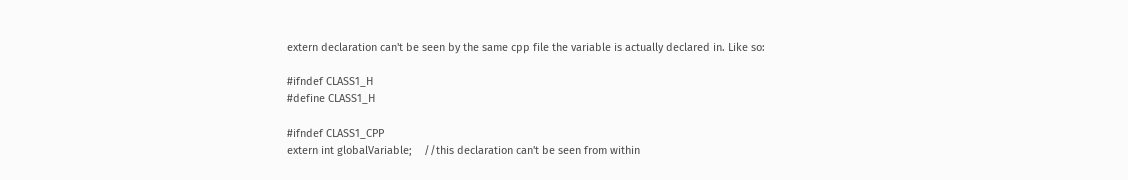extern declaration can't be seen by the same cpp file the variable is actually declared in. Like so:

#ifndef CLASS1_H
#define CLASS1_H

#ifndef CLASS1_CPP
extern int globalVariable;    //this declaration can't be seen from within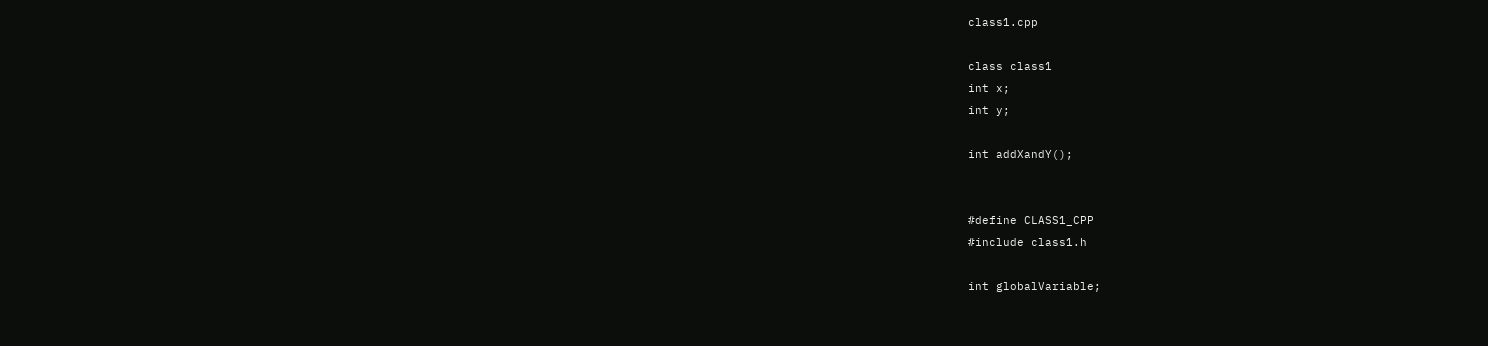class1.cpp

class class1
int x;
int y;

int addXandY();


#define CLASS1_CPP
#include class1.h

int globalVariable;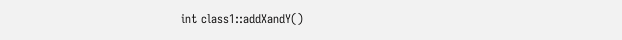int class1::addXandY()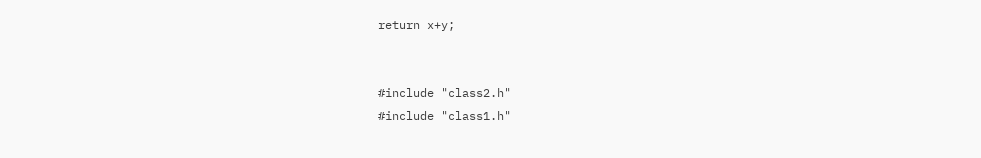return x+y;


#include "class2.h"
#include "class1.h"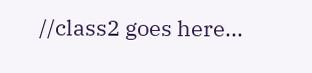//class2 goes here...